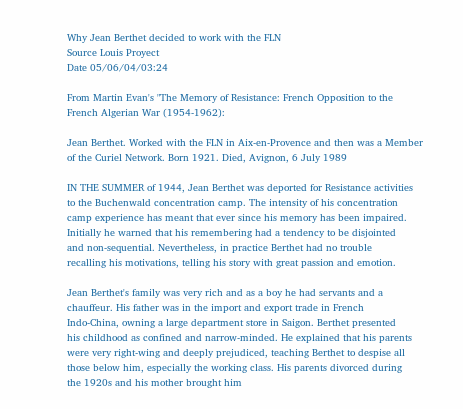Why Jean Berthet decided to work with the FLN
Source Louis Proyect
Date 05/06/04/03:24

From Martin Evan's "The Memory of Resistance: French Opposition to the
French Algerian War (1954-1962):

Jean Berthet. Worked with the FLN in Aix-en-Provence and then was a Member
of the Curiel Network. Born 1921. Died, Avignon, 6 July 1989

IN THE SUMMER of 1944, Jean Berthet was deported for Resistance activities
to the Buchenwald concentration camp. The intensity of his concentration
camp experience has meant that ever since his memory has been impaired.
Initially he warned that his remembering had a tendency to be disjointed
and non-sequential. Nevertheless, in practice Berthet had no trouble
recalling his motivations, telling his story with great passion and emotion.

Jean Berthet's family was very rich and as a boy he had servants and a
chauffeur. His father was in the import and export trade in French
Indo-China, owning a large department store in Saigon. Berthet presented
his childhood as confined and narrow-minded. He explained that his parents
were very right-wing and deeply prejudiced, teaching Berthet to despise all
those below him, especially the working class. His parents divorced during
the 1920s and his mother brought him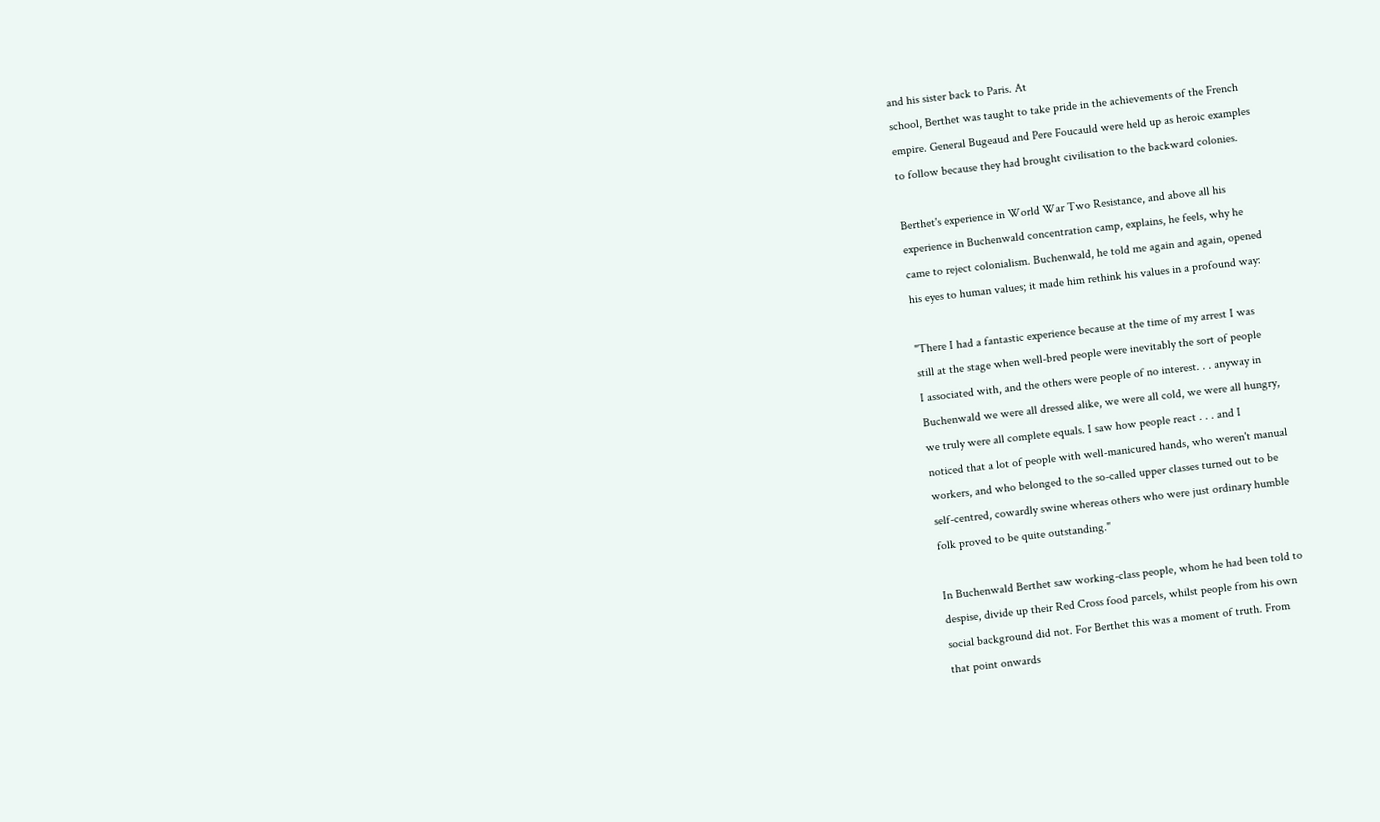and his sister back to Paris. At
school, Berthet was taught to take pride in the achievements of the French
empire. General Bugeaud and Pere Foucauld were held up as heroic examples
to follow because they had brought civilisation to the backward colonies.

Berthet's experience in World War Two Resistance, and above all his
experience in Buchenwald concentration camp, explains, he feels, why he
came to reject colonialism. Buchenwald, he told me again and again, opened
his eyes to human values; it made him rethink his values in a profound way:

"There I had a fantastic experience because at the time of my arrest I was
still at the stage when well-bred people were inevitably the sort of people
I associated with, and the others were people of no interest. . . anyway in
Buchenwald we were all dressed alike, we were all cold, we were all hungry,
we truly were all complete equals. I saw how people react . . . and I
noticed that a lot of people with well-manicured hands, who weren't manual
workers, and who belonged to the so-called upper classes turned out to be
self-centred, cowardly swine whereas others who were just ordinary humble
folk proved to be quite outstanding."

In Buchenwald Berthet saw working-class people, whom he had been told to
despise, divide up their Red Cross food parcels, whilst people from his own
social background did not. For Berthet this was a moment of truth. From
that point onwards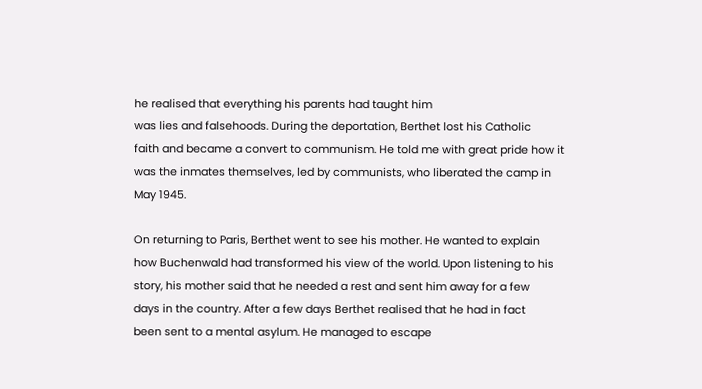he realised that everything his parents had taught him
was lies and falsehoods. During the deportation, Berthet lost his Catholic
faith and became a convert to communism. He told me with great pride how it
was the inmates themselves, led by communists, who liberated the camp in
May 1945.

On returning to Paris, Berthet went to see his mother. He wanted to explain
how Buchenwald had transformed his view of the world. Upon listening to his
story, his mother said that he needed a rest and sent him away for a few
days in the country. After a few days Berthet realised that he had in fact
been sent to a mental asylum. He managed to escape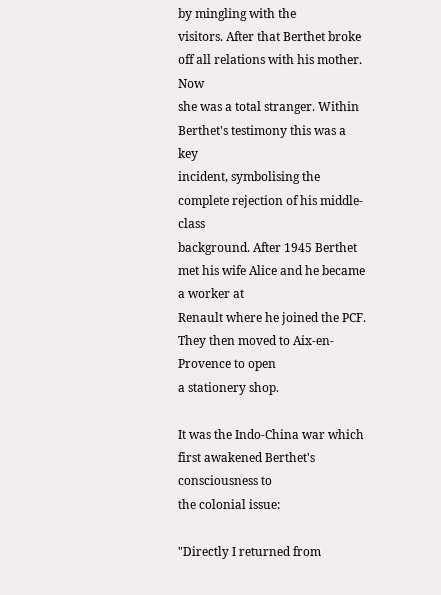by mingling with the
visitors. After that Berthet broke off all relations with his mother. Now
she was a total stranger. Within Berthet's testimony this was a key
incident, symbolising the complete rejection of his middle-class
background. After 1945 Berthet met his wife Alice and he became a worker at
Renault where he joined the PCF. They then moved to Aix-en-Provence to open
a stationery shop.

It was the Indo-China war which first awakened Berthet's consciousness to
the colonial issue:

"Directly I returned from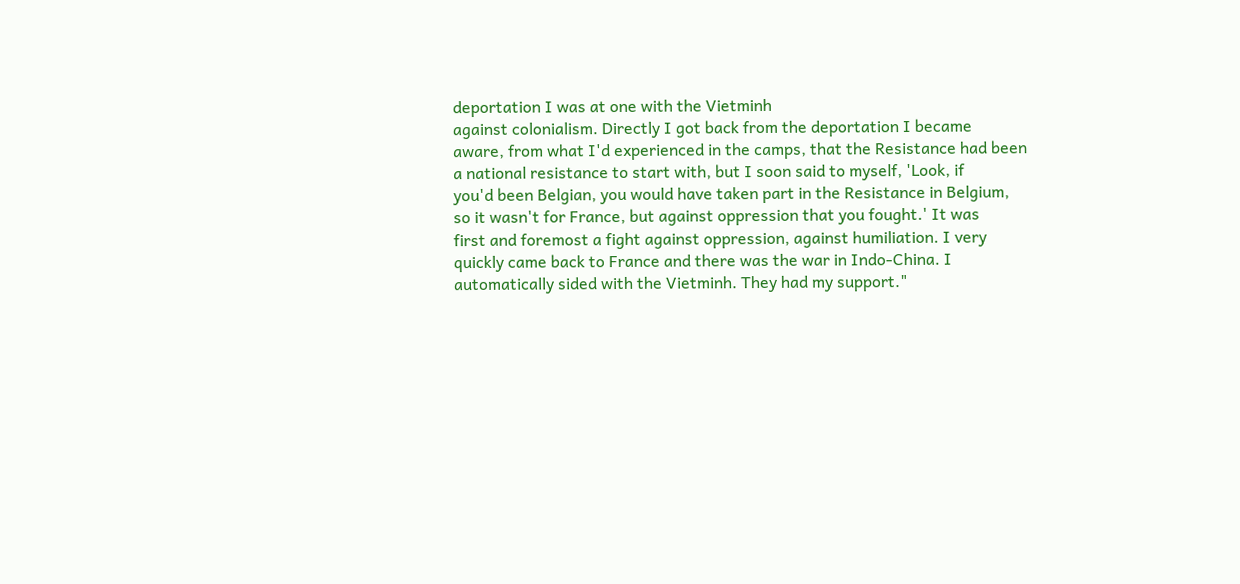deportation I was at one with the Vietminh
against colonialism. Directly I got back from the deportation I became
aware, from what I'd experienced in the camps, that the Resistance had been
a national resistance to start with, but I soon said to myself, 'Look, if
you'd been Belgian, you would have taken part in the Resistance in Belgium,
so it wasn't for France, but against oppression that you fought.' It was
first and foremost a fight against oppression, against humiliation. I very
quickly came back to France and there was the war in Indo-China. I
automatically sided with the Vietminh. They had my support."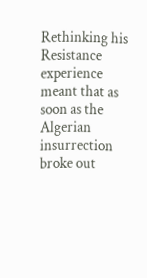Rethinking his Resistance experience meant that as soon as the Algerian
insurrection broke out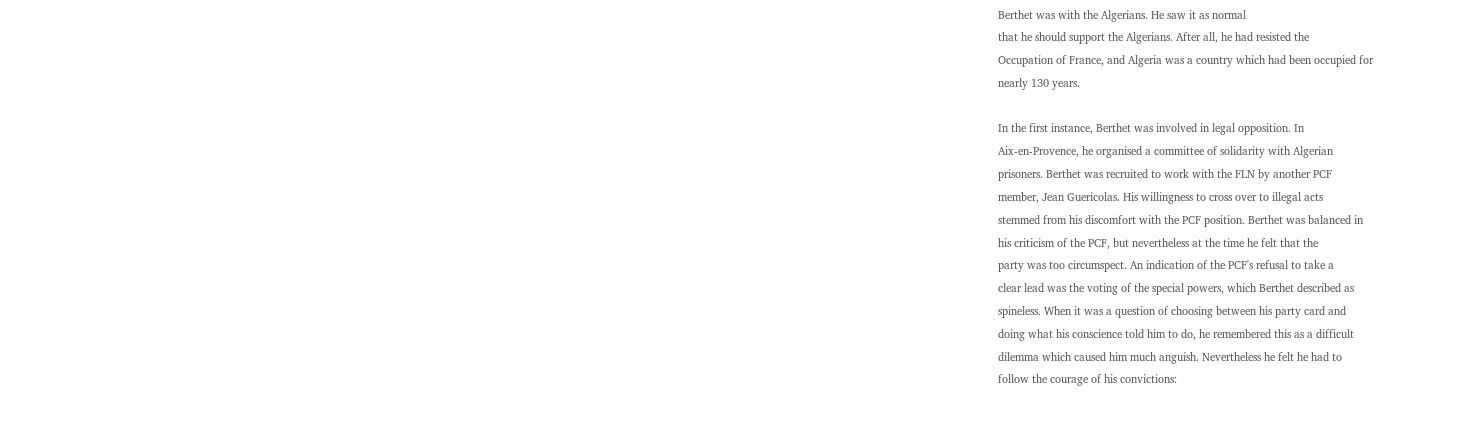Berthet was with the Algerians. He saw it as normal
that he should support the Algerians. After all, he had resisted the
Occupation of France, and Algeria was a country which had been occupied for
nearly 130 years.

In the first instance, Berthet was involved in legal opposition. In
Aix-en-Provence, he organised a committee of solidarity with Algerian
prisoners. Berthet was recruited to work with the FLN by another PCF
member, Jean Guericolas. His willingness to cross over to illegal acts
stemmed from his discomfort with the PCF position. Berthet was balanced in
his criticism of the PCF, but nevertheless at the time he felt that the
party was too circumspect. An indication of the PCF's refusal to take a
clear lead was the voting of the special powers, which Berthet described as
spineless. When it was a question of choosing between his party card and
doing what his conscience told him to do, he remembered this as a difficult
dilemma which caused him much anguish. Nevertheless he felt he had to
follow the courage of his convictions: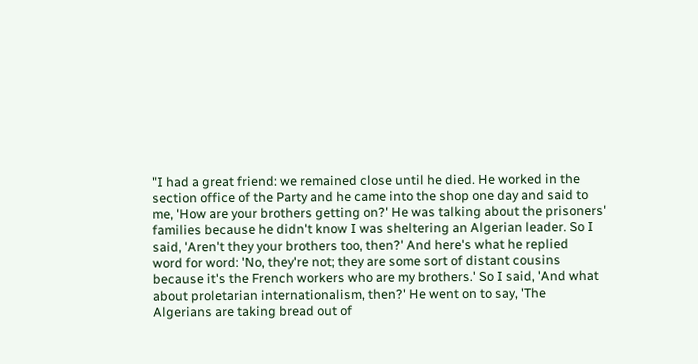"I had a great friend: we remained close until he died. He worked in the
section office of the Party and he came into the shop one day and said to
me, 'How are your brothers getting on?' He was talking about the prisoners'
families because he didn't know I was sheltering an Algerian leader. So I
said, 'Aren't they your brothers too, then?' And here's what he replied
word for word: 'No, they're not; they are some sort of distant cousins
because it's the French workers who are my brothers.' So I said, 'And what
about proletarian internationalism, then?' He went on to say, 'The
Algerians are taking bread out of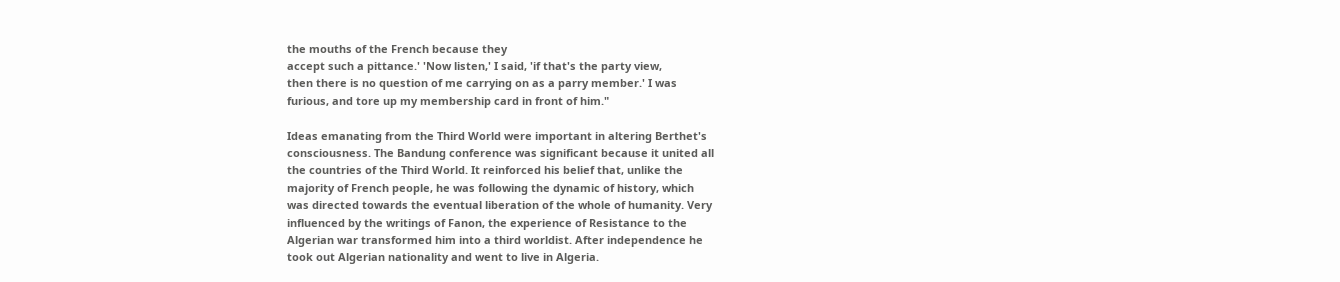the mouths of the French because they
accept such a pittance.' 'Now listen,' I said, 'if that's the party view,
then there is no question of me carrying on as a parry member.' I was
furious, and tore up my membership card in front of him."

Ideas emanating from the Third World were important in altering Berthet's
consciousness. The Bandung conference was significant because it united all
the countries of the Third World. It reinforced his belief that, unlike the
majority of French people, he was following the dynamic of history, which
was directed towards the eventual liberation of the whole of humanity. Very
influenced by the writings of Fanon, the experience of Resistance to the
Algerian war transformed him into a third worldist. After independence he
took out Algerian nationality and went to live in Algeria.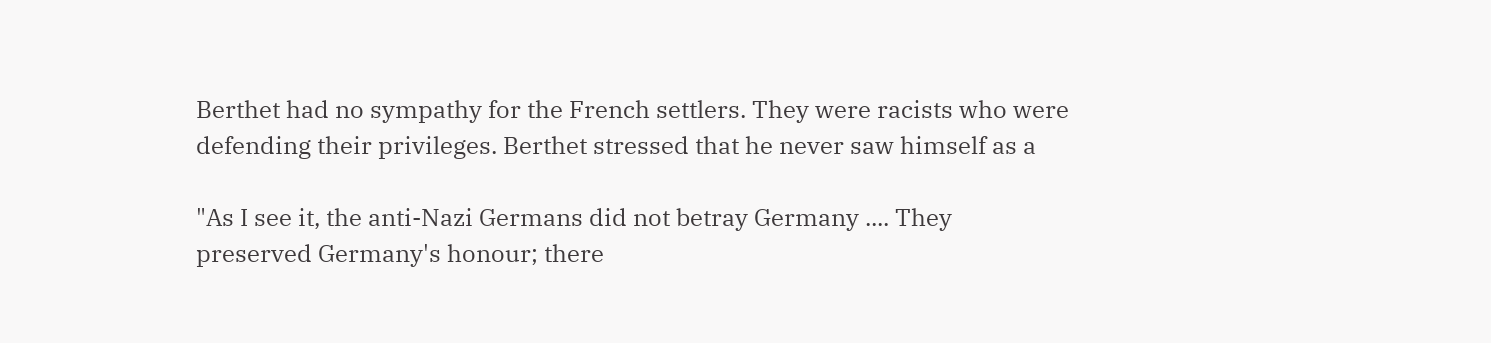Berthet had no sympathy for the French settlers. They were racists who were
defending their privileges. Berthet stressed that he never saw himself as a

"As I see it, the anti-Nazi Germans did not betray Germany .... They
preserved Germany's honour; there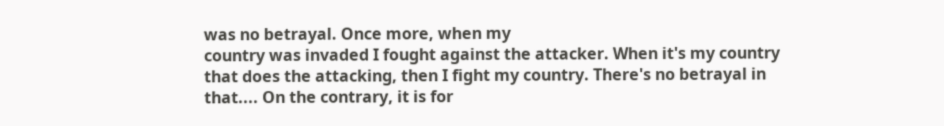was no betrayal. Once more, when my
country was invaded I fought against the attacker. When it's my country
that does the attacking, then I fight my country. There's no betrayal in
that.... On the contrary, it is for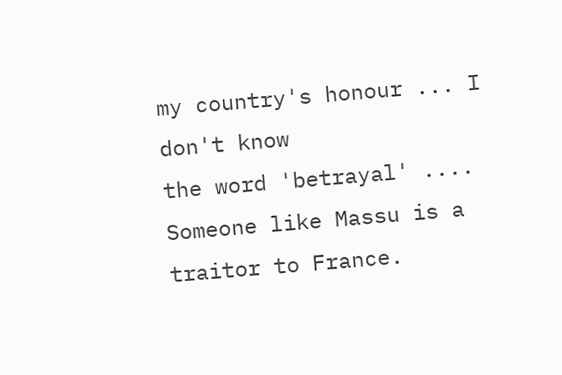my country's honour ... I don't know
the word 'betrayal' .... Someone like Massu is a traitor to France.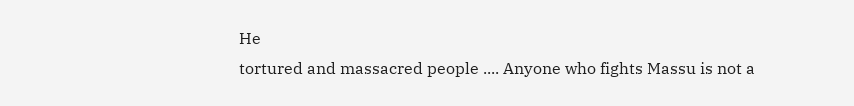He
tortured and massacred people .... Anyone who fights Massu is not a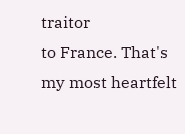traitor
to France. That's my most heartfelt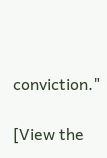conviction."

[View the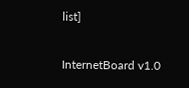list]

InternetBoard v1.0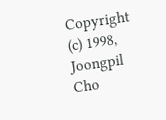Copyright (c) 1998, Joongpil Cho